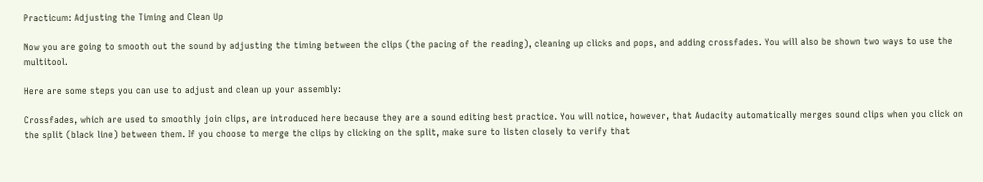Practicum: Adjusting the Timing and Clean Up

Now you are going to smooth out the sound by adjusting the timing between the clips (the pacing of the reading), cleaning up clicks and pops, and adding crossfades. You will also be shown two ways to use the multitool.

Here are some steps you can use to adjust and clean up your assembly:

Crossfades, which are used to smoothly join clips, are introduced here because they are a sound editing best practice. You will notice, however, that Audacity automatically merges sound clips when you click on the split (black line) between them. If you choose to merge the clips by clicking on the split, make sure to listen closely to verify that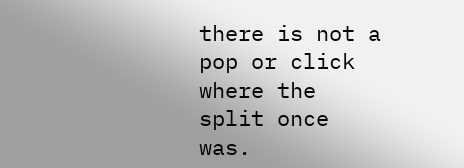there is not a pop or click where the split once was.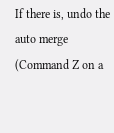If there is, undo the auto merge (Command Z on a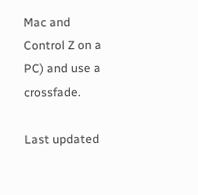Mac and Control Z on a PC) and use a crossfade.

Last updated